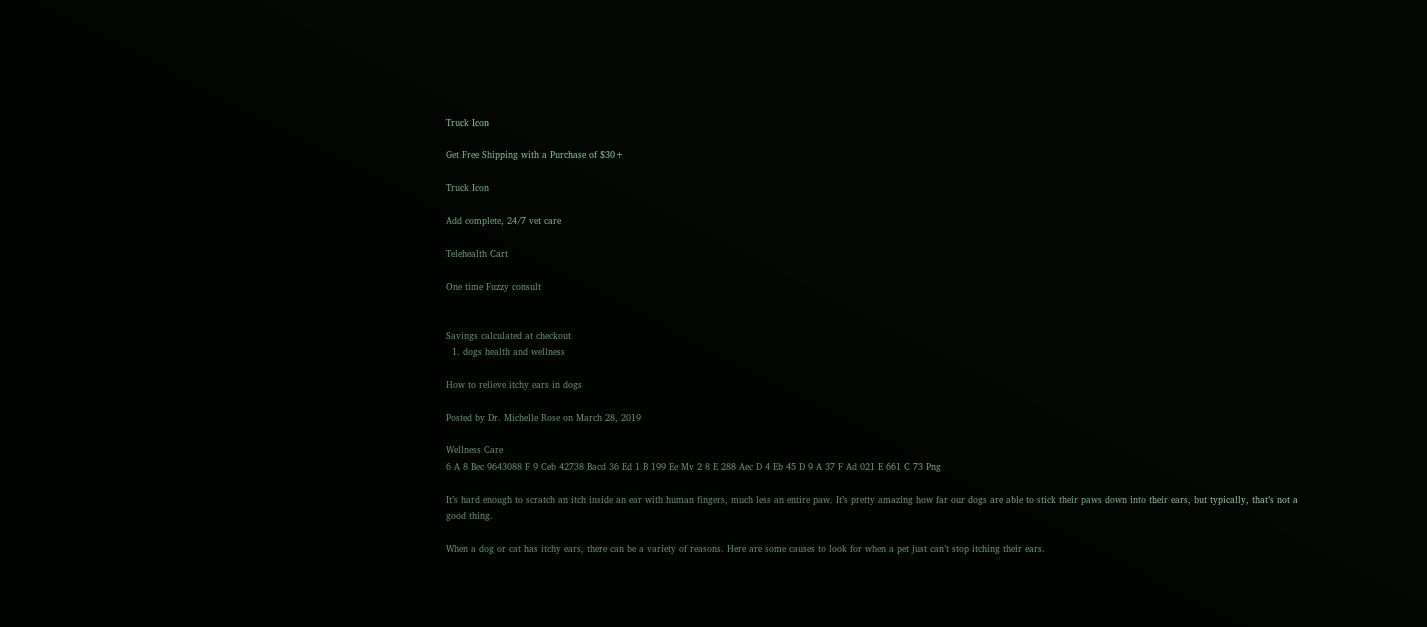Truck Icon

Get Free Shipping with a Purchase of $30+

Truck Icon

Add complete, 24/7 vet care

Telehealth Cart

One time Fuzzy consult


Savings calculated at checkout
  1. dogs health and wellness

How to relieve itchy ears in dogs

Posted by Dr. Michelle Rose on March 28, 2019

Wellness Care
6 A 8 Bec 9643088 F 9 Ceb 42738 Bacd 36 Ed 1 B 199 Ee Mv 2 8 E 288 Aec D 4 Eb 45 D 9 A 37 F Ad 021 E 661 C 73 Png

It’s hard enough to scratch an itch inside an ear with human fingers, much less an entire paw. It’s pretty amazing how far our dogs are able to stick their paws down into their ears, but typically, that’s not a good thing.

When a dog or cat has itchy ears, there can be a variety of reasons. Here are some causes to look for when a pet just can’t stop itching their ears.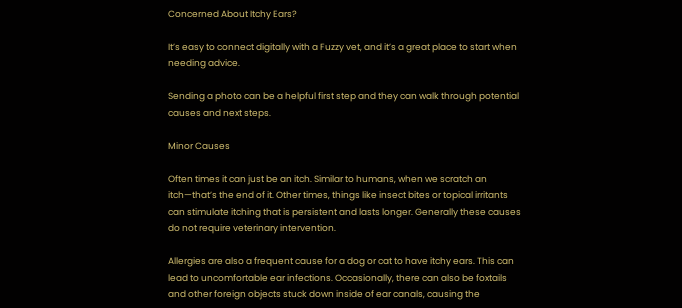Concerned About Itchy Ears?

It’s easy to connect digitally with a Fuzzy vet, and it’s a great place to start when needing advice.

Sending a photo can be a helpful first step and they can walk through potential causes and next steps.

Minor Causes

Often times it can just be an itch. Similar to humans, when we scratch an itch—that’s the end of it. Other times, things like insect bites or topical irritants can stimulate itching that is persistent and lasts longer. Generally these causes do not require veterinary intervention.

Allergies are also a frequent cause for a dog or cat to have itchy ears. This can lead to uncomfortable ear infections. Occasionally, there can also be foxtails and other foreign objects stuck down inside of ear canals, causing the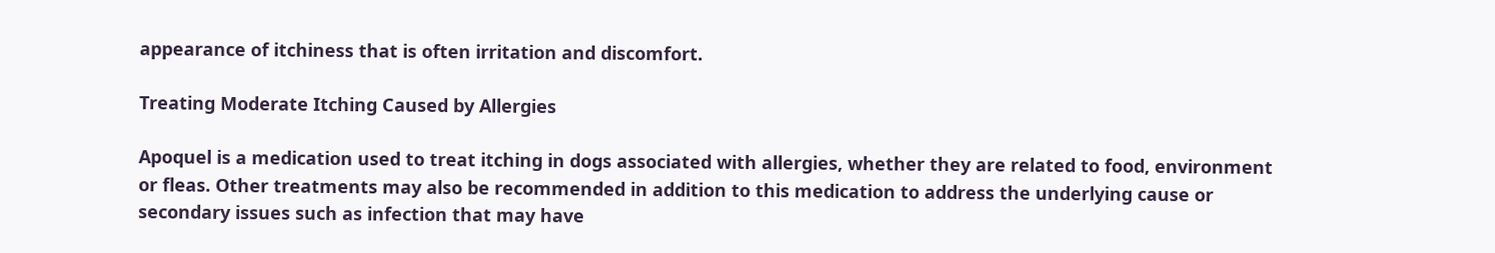appearance of itchiness that is often irritation and discomfort.

Treating Moderate Itching Caused by Allergies

Apoquel is a medication used to treat itching in dogs associated with allergies, whether they are related to food, environment or fleas. Other treatments may also be recommended in addition to this medication to address the underlying cause or secondary issues such as infection that may have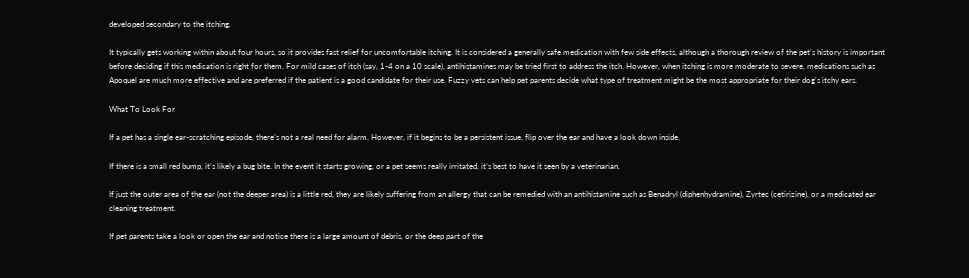developed secondary to the itching.

It typically gets working within about four hours, so it provides fast relief for uncomfortable itching. It is considered a generally safe medication with few side effects, although a thorough review of the pet's history is important before deciding if this medication is right for them. For mild cases of itch (say, 1-4 on a 10 scale), antihistamines may be tried first to address the itch. However, when itching is more moderate to severe, medications such as Apoquel are much more effective and are preferred if the patient is a good candidate for their use. Fuzzy vets can help pet parents decide what type of treatment might be the most appropriate for their dog's itchy ears.

What To Look For

If a pet has a single ear-scratching episode, there’s not a real need for alarm. However, if it begins to be a persistent issue, flip over the ear and have a look down inside.

If there is a small red bump, it’s likely a bug bite. In the event it starts growing, or a pet seems really irritated, it’s best to have it seen by a veterinarian.

If just the outer area of the ear (not the deeper area) is a little red, they are likely suffering from an allergy that can be remedied with an antihistamine such as Benadryl (diphenhydramine), Zyrtec (cetirizine), or a medicated ear cleaning treatment.

If pet parents take a look or open the ear and notice there is a large amount of debris, or the deep part of the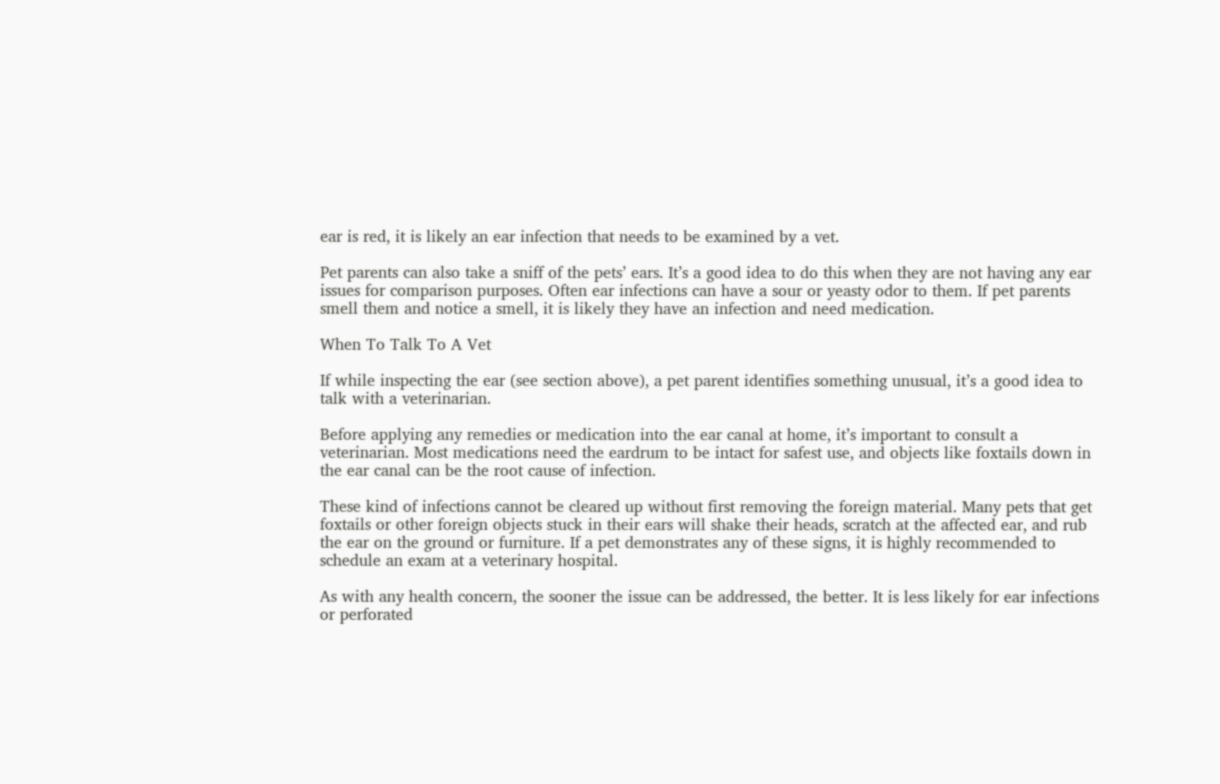ear is red, it is likely an ear infection that needs to be examined by a vet.

Pet parents can also take a sniff of the pets’ ears. It’s a good idea to do this when they are not having any ear issues for comparison purposes. Often ear infections can have a sour or yeasty odor to them. If pet parents smell them and notice a smell, it is likely they have an infection and need medication.

When To Talk To A Vet

If while inspecting the ear (see section above), a pet parent identifies something unusual, it’s a good idea to talk with a veterinarian.

Before applying any remedies or medication into the ear canal at home, it’s important to consult a veterinarian. Most medications need the eardrum to be intact for safest use, and objects like foxtails down in the ear canal can be the root cause of infection.

These kind of infections cannot be cleared up without first removing the foreign material. Many pets that get foxtails or other foreign objects stuck in their ears will shake their heads, scratch at the affected ear, and rub the ear on the ground or furniture. If a pet demonstrates any of these signs, it is highly recommended to schedule an exam at a veterinary hospital.

As with any health concern, the sooner the issue can be addressed, the better. It is less likely for ear infections or perforated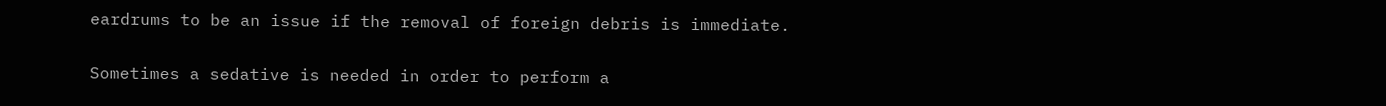eardrums to be an issue if the removal of foreign debris is immediate.

Sometimes a sedative is needed in order to perform a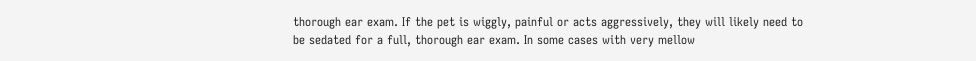thorough ear exam. If the pet is wiggly, painful or acts aggressively, they will likely need to be sedated for a full, thorough ear exam. In some cases with very mellow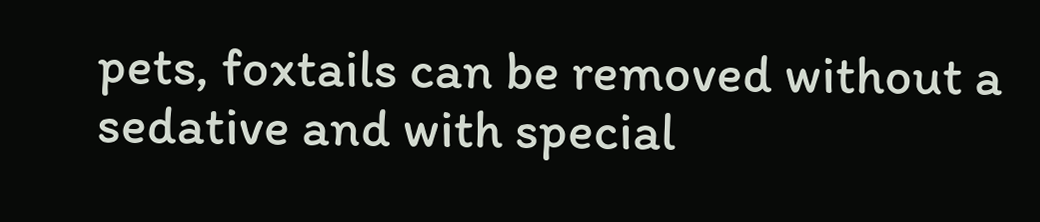pets, foxtails can be removed without a sedative and with special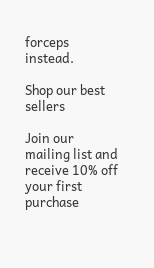forceps instead.

Shop our best sellers

Join our mailing list and receive 10% off your first purchase